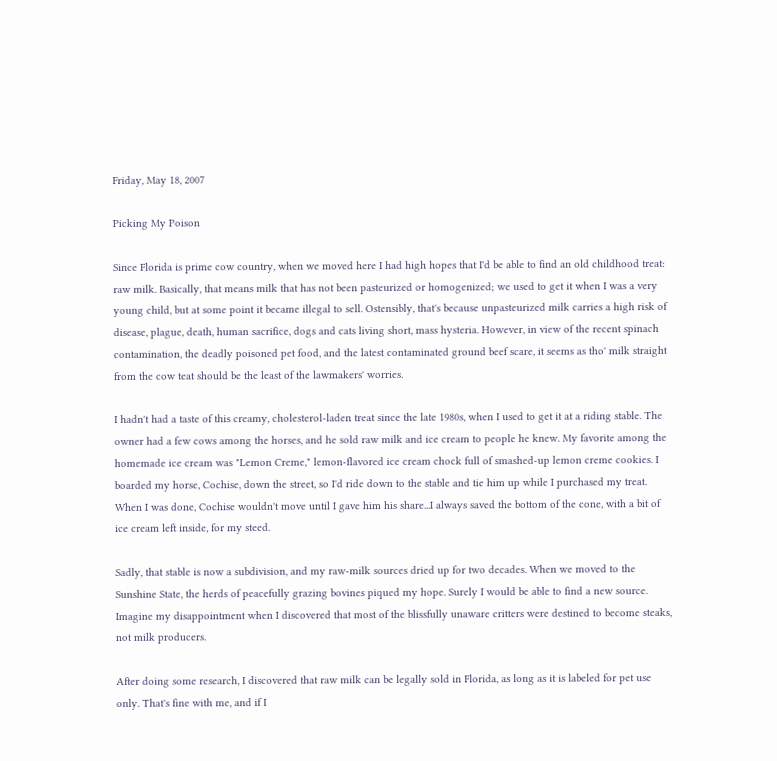Friday, May 18, 2007

Picking My Poison

Since Florida is prime cow country, when we moved here I had high hopes that I'd be able to find an old childhood treat: raw milk. Basically, that means milk that has not been pasteurized or homogenized; we used to get it when I was a very young child, but at some point it became illegal to sell. Ostensibly, that's because unpasteurized milk carries a high risk of disease, plague, death, human sacrifice, dogs and cats living short, mass hysteria. However, in view of the recent spinach contamination, the deadly poisoned pet food, and the latest contaminated ground beef scare, it seems as tho' milk straight from the cow teat should be the least of the lawmakers' worries.

I hadn't had a taste of this creamy, cholesterol-laden treat since the late 1980s, when I used to get it at a riding stable. The owner had a few cows among the horses, and he sold raw milk and ice cream to people he knew. My favorite among the homemade ice cream was "Lemon Creme," lemon-flavored ice cream chock full of smashed-up lemon creme cookies. I boarded my horse, Cochise, down the street, so I'd ride down to the stable and tie him up while I purchased my treat. When I was done, Cochise wouldn't move until I gave him his share...I always saved the bottom of the cone, with a bit of ice cream left inside, for my steed.

Sadly, that stable is now a subdivision, and my raw-milk sources dried up for two decades. When we moved to the Sunshine State, the herds of peacefully grazing bovines piqued my hope. Surely I would be able to find a new source. Imagine my disappointment when I discovered that most of the blissfully unaware critters were destined to become steaks, not milk producers.

After doing some research, I discovered that raw milk can be legally sold in Florida, as long as it is labeled for pet use only. That's fine with me, and if I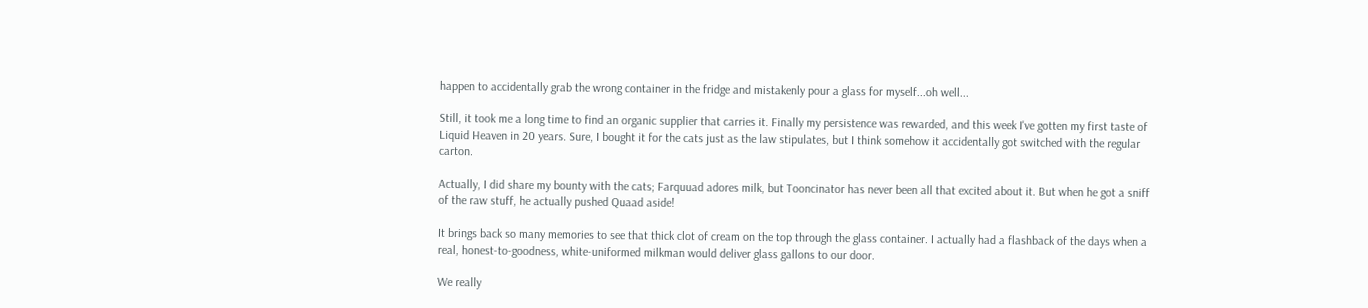happen to accidentally grab the wrong container in the fridge and mistakenly pour a glass for myself...oh well...

Still, it took me a long time to find an organic supplier that carries it. Finally my persistence was rewarded, and this week I've gotten my first taste of Liquid Heaven in 20 years. Sure, I bought it for the cats just as the law stipulates, but I think somehow it accidentally got switched with the regular carton.

Actually, I did share my bounty with the cats; Farquuad adores milk, but Tooncinator has never been all that excited about it. But when he got a sniff of the raw stuff, he actually pushed Quaad aside!

It brings back so many memories to see that thick clot of cream on the top through the glass container. I actually had a flashback of the days when a real, honest-to-goodness, white-uniformed milkman would deliver glass gallons to our door.

We really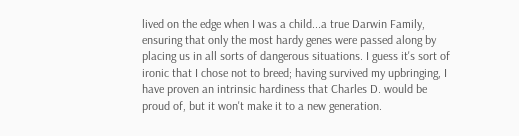lived on the edge when I was a child...a true Darwin Family, ensuring that only the most hardy genes were passed along by placing us in all sorts of dangerous situations. I guess it's sort of ironic that I chose not to breed; having survived my upbringing, I have proven an intrinsic hardiness that Charles D. would be proud of, but it won't make it to a new generation.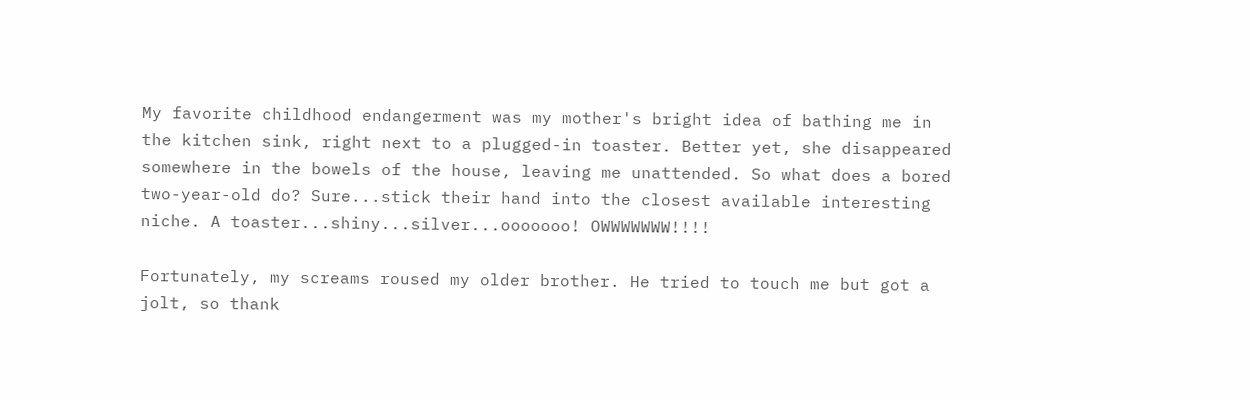My favorite childhood endangerment was my mother's bright idea of bathing me in the kitchen sink, right next to a plugged-in toaster. Better yet, she disappeared somewhere in the bowels of the house, leaving me unattended. So what does a bored two-year-old do? Sure...stick their hand into the closest available interesting niche. A toaster...shiny...silver...ooooooo! OWWWWWWW!!!!

Fortunately, my screams roused my older brother. He tried to touch me but got a jolt, so thank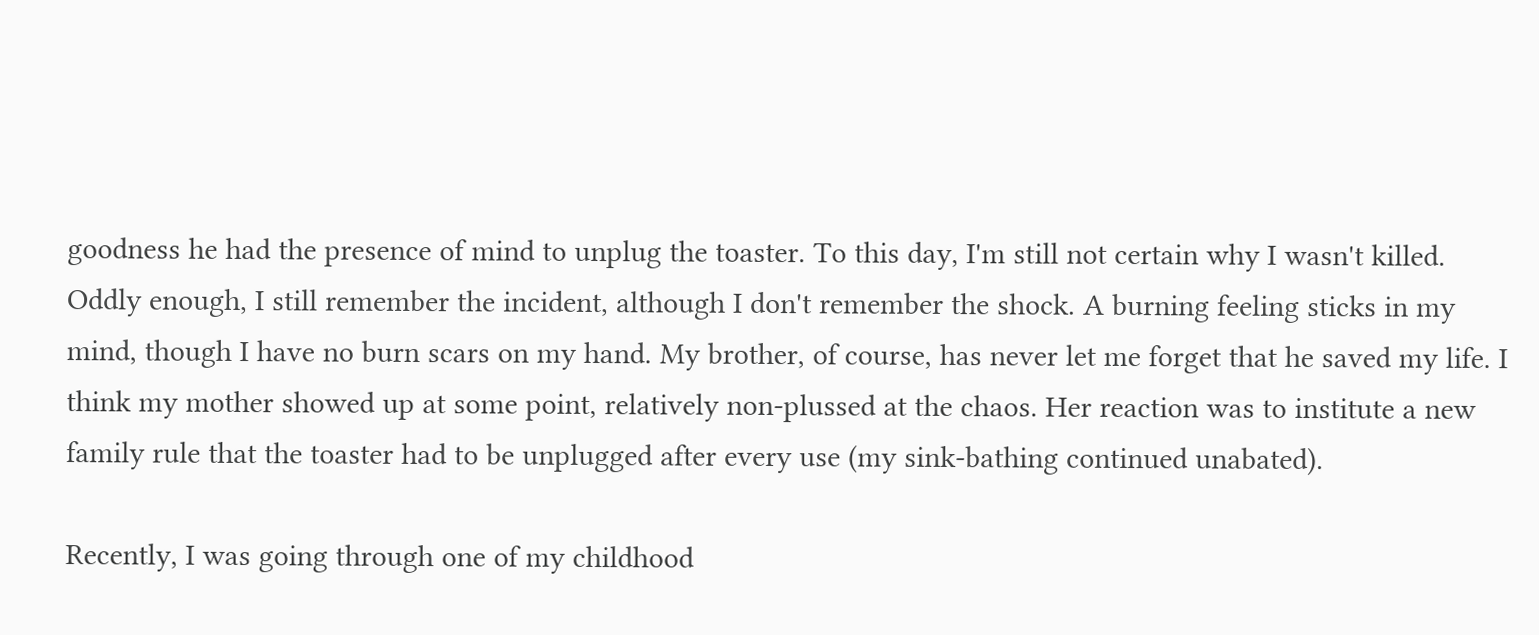goodness he had the presence of mind to unplug the toaster. To this day, I'm still not certain why I wasn't killed. Oddly enough, I still remember the incident, although I don't remember the shock. A burning feeling sticks in my mind, though I have no burn scars on my hand. My brother, of course, has never let me forget that he saved my life. I think my mother showed up at some point, relatively non-plussed at the chaos. Her reaction was to institute a new family rule that the toaster had to be unplugged after every use (my sink-bathing continued unabated).

Recently, I was going through one of my childhood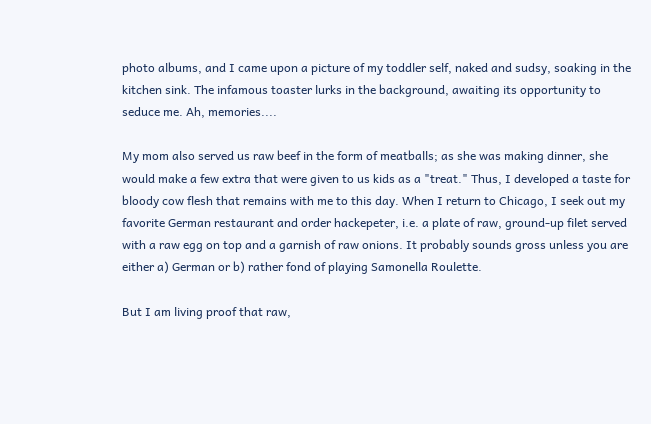photo albums, and I came upon a picture of my toddler self, naked and sudsy, soaking in the kitchen sink. The infamous toaster lurks in the background, awaiting its opportunity to seduce me. Ah, memories....

My mom also served us raw beef in the form of meatballs; as she was making dinner, she would make a few extra that were given to us kids as a "treat." Thus, I developed a taste for bloody cow flesh that remains with me to this day. When I return to Chicago, I seek out my favorite German restaurant and order hackepeter, i.e. a plate of raw, ground-up filet served with a raw egg on top and a garnish of raw onions. It probably sounds gross unless you are either a) German or b) rather fond of playing Samonella Roulette.

But I am living proof that raw,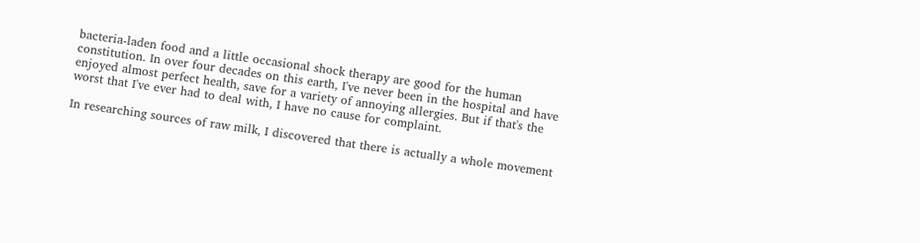bacteria-laden food and a little occasional shock therapy are good for the human constitution. In over four decades on this earth, I've never been in the hospital and have enjoyed almost perfect health, save for a variety of annoying allergies. But if that's the worst that I've ever had to deal with, I have no cause for complaint.

In researching sources of raw milk, I discovered that there is actually a whole movement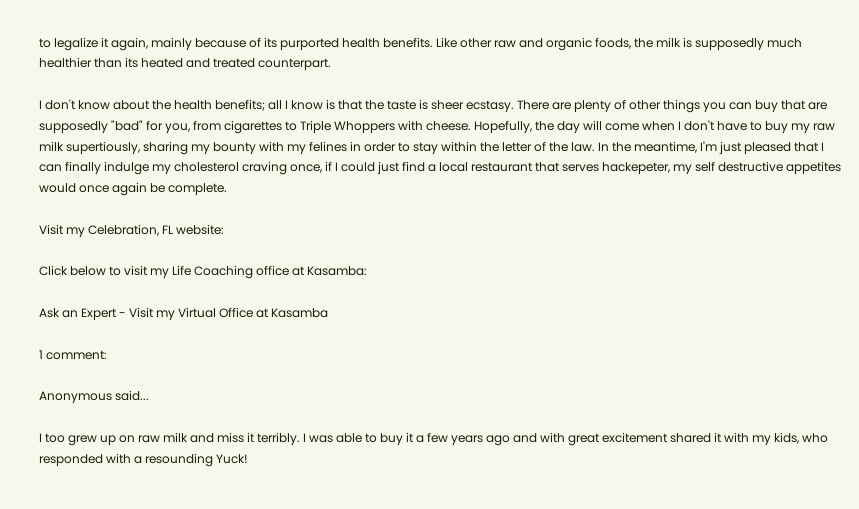to legalize it again, mainly because of its purported health benefits. Like other raw and organic foods, the milk is supposedly much healthier than its heated and treated counterpart.

I don't know about the health benefits; all I know is that the taste is sheer ecstasy. There are plenty of other things you can buy that are supposedly "bad" for you, from cigarettes to Triple Whoppers with cheese. Hopefully, the day will come when I don't have to buy my raw milk supertiously, sharing my bounty with my felines in order to stay within the letter of the law. In the meantime, I'm just pleased that I can finally indulge my cholesterol craving once, if I could just find a local restaurant that serves hackepeter, my self destructive appetites would once again be complete.

Visit my Celebration, FL website:

Click below to visit my Life Coaching office at Kasamba:

Ask an Expert - Visit my Virtual Office at Kasamba

1 comment:

Anonymous said...

I too grew up on raw milk and miss it terribly. I was able to buy it a few years ago and with great excitement shared it with my kids, who responded with a resounding Yuck!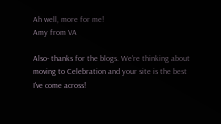Ah well, more for me!
Amy from VA

Also- thanks for the blogs. We're thinking about moving to Celebration and your site is the best I've come across!